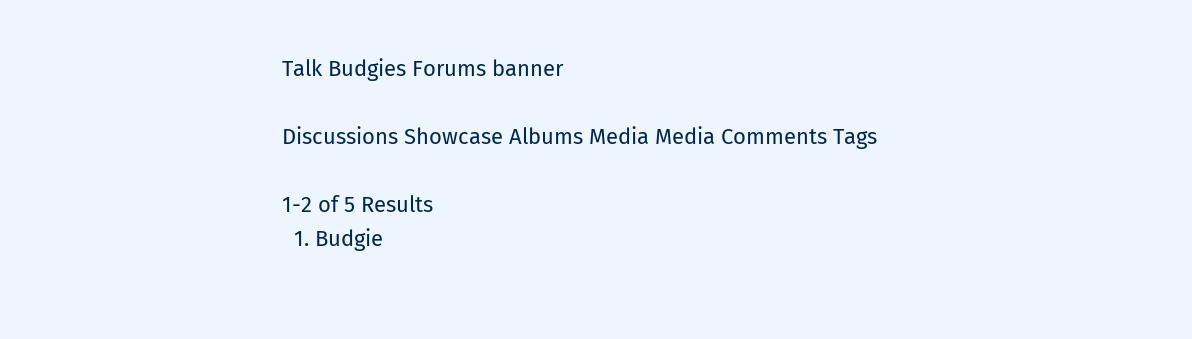Talk Budgies Forums banner

Discussions Showcase Albums Media Media Comments Tags

1-2 of 5 Results
  1. Budgie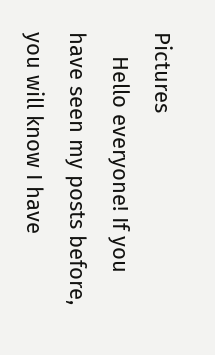Pictures
    Hello everyone! If you have seen my posts before, you will know I have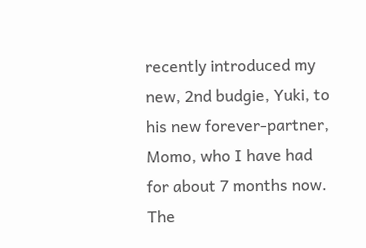recently introduced my new, 2nd budgie, Yuki, to his new forever-partner, Momo, who I have had for about 7 months now. The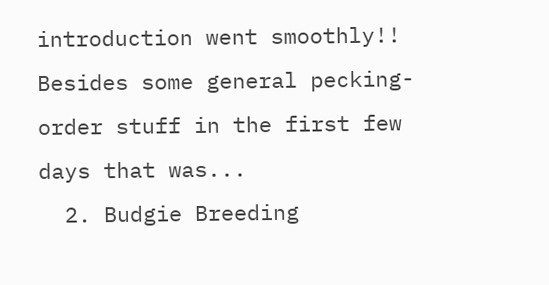introduction went smoothly!! Besides some general pecking-order stuff in the first few days that was...
  2. Budgie Breeding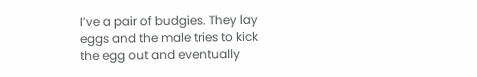I’ve a pair of budgies. They lay eggs and the male tries to kick the egg out and eventually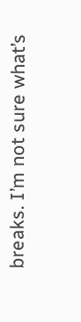breaks. I’m not sure what’s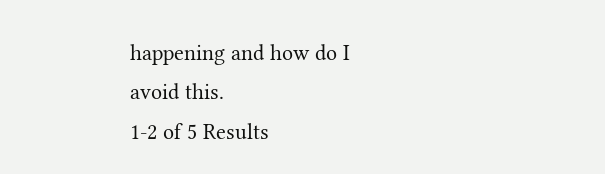happening and how do I avoid this.
1-2 of 5 Results